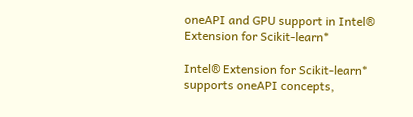oneAPI and GPU support in Intel® Extension for Scikit-learn*

Intel® Extension for Scikit-learn* supports oneAPI concepts,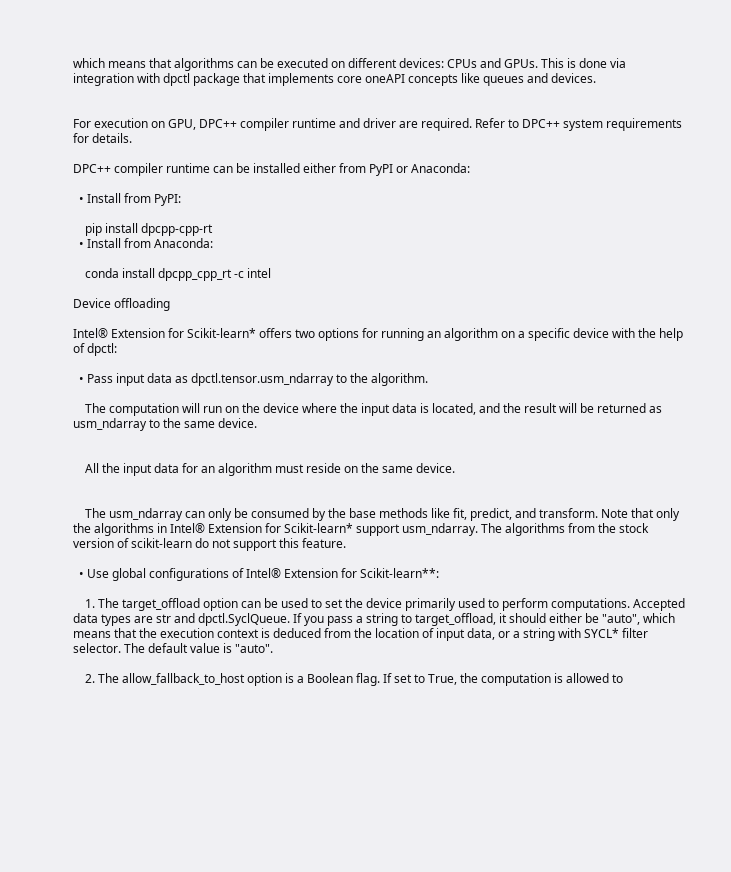which means that algorithms can be executed on different devices: CPUs and GPUs. This is done via integration with dpctl package that implements core oneAPI concepts like queues and devices.


For execution on GPU, DPC++ compiler runtime and driver are required. Refer to DPC++ system requirements for details.

DPC++ compiler runtime can be installed either from PyPI or Anaconda:

  • Install from PyPI:

    pip install dpcpp-cpp-rt
  • Install from Anaconda:

    conda install dpcpp_cpp_rt -c intel

Device offloading

Intel® Extension for Scikit-learn* offers two options for running an algorithm on a specific device with the help of dpctl:

  • Pass input data as dpctl.tensor.usm_ndarray to the algorithm.

    The computation will run on the device where the input data is located, and the result will be returned as usm_ndarray to the same device.


    All the input data for an algorithm must reside on the same device.


    The usm_ndarray can only be consumed by the base methods like fit, predict, and transform. Note that only the algorithms in Intel® Extension for Scikit-learn* support usm_ndarray. The algorithms from the stock version of scikit-learn do not support this feature.

  • Use global configurations of Intel® Extension for Scikit-learn**:

    1. The target_offload option can be used to set the device primarily used to perform computations. Accepted data types are str and dpctl.SyclQueue. If you pass a string to target_offload, it should either be "auto", which means that the execution context is deduced from the location of input data, or a string with SYCL* filter selector. The default value is "auto".

    2. The allow_fallback_to_host option is a Boolean flag. If set to True, the computation is allowed to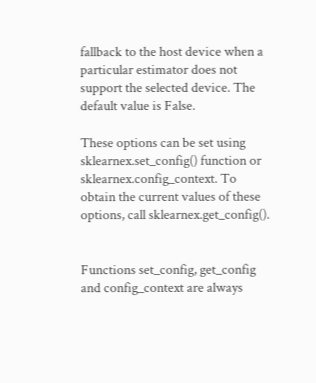fallback to the host device when a particular estimator does not support the selected device. The default value is False.

These options can be set using sklearnex.set_config() function or sklearnex.config_context. To obtain the current values of these options, call sklearnex.get_config().


Functions set_config, get_config and config_context are always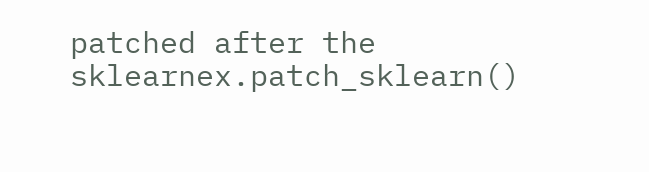patched after the sklearnex.patch_sklearn()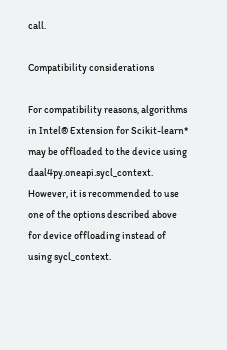call.

Compatibility considerations

For compatibility reasons, algorithms in Intel® Extension for Scikit-learn* may be offloaded to the device using daal4py.oneapi.sycl_context. However, it is recommended to use one of the options described above for device offloading instead of using sycl_context.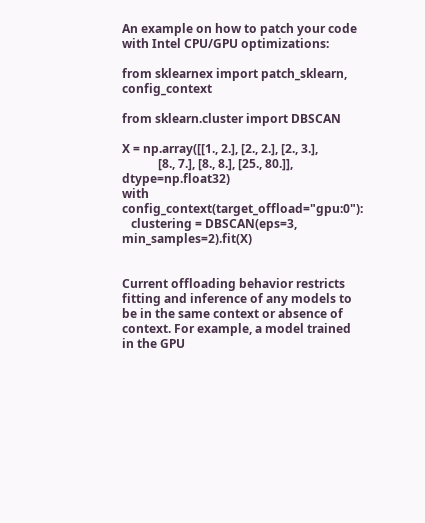An example on how to patch your code with Intel CPU/GPU optimizations:

from sklearnex import patch_sklearn, config_context

from sklearn.cluster import DBSCAN

X = np.array([[1., 2.], [2., 2.], [2., 3.],
            [8., 7.], [8., 8.], [25., 80.]], dtype=np.float32)
with config_context(target_offload="gpu:0"):
   clustering = DBSCAN(eps=3, min_samples=2).fit(X)


Current offloading behavior restricts fitting and inference of any models to be in the same context or absence of context. For example, a model trained in the GPU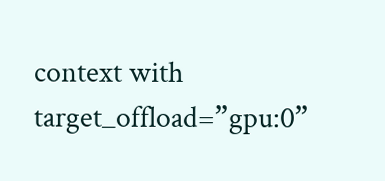context with target_offload=”gpu:0”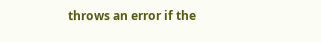throws an error if the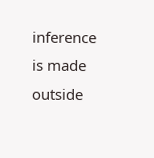inference is made outside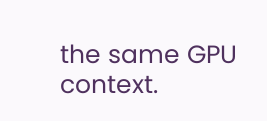the same GPU context.